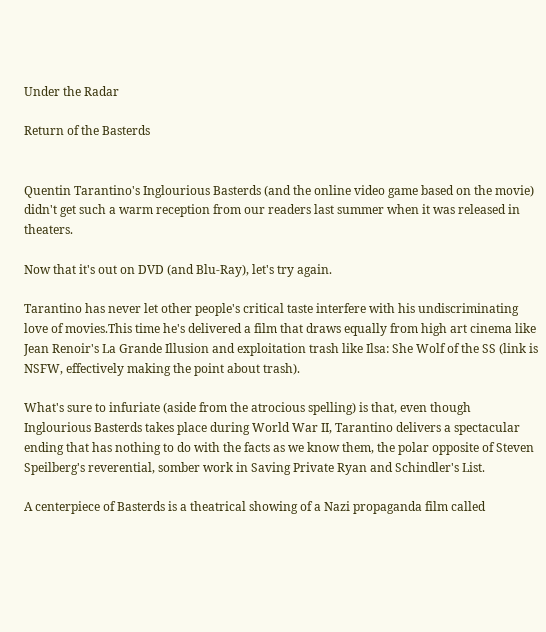Under the Radar

Return of the Basterds


Quentin Tarantino's Inglourious Basterds (and the online video game based on the movie) didn't get such a warm reception from our readers last summer when it was released in theaters.

Now that it's out on DVD (and Blu-Ray), let's try again.

Tarantino has never let other people's critical taste interfere with his undiscriminating love of movies.This time he's delivered a film that draws equally from high art cinema like Jean Renoir's La Grande Illusion and exploitation trash like Ilsa: She Wolf of the SS (link is NSFW, effectively making the point about trash).

What's sure to infuriate (aside from the atrocious spelling) is that, even though Inglourious Basterds takes place during World War II, Tarantino delivers a spectacular ending that has nothing to do with the facts as we know them, the polar opposite of Steven Speilberg's reverential, somber work in Saving Private Ryan and Schindler's List.

A centerpiece of Basterds is a theatrical showing of a Nazi propaganda film called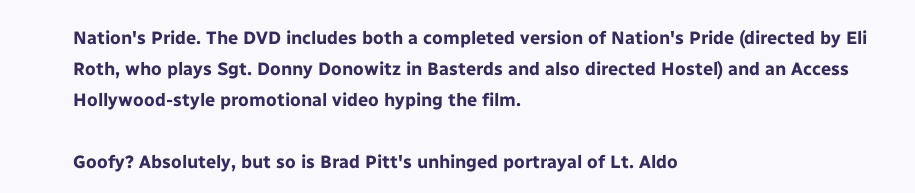Nation's Pride. The DVD includes both a completed version of Nation's Pride (directed by Eli Roth, who plays Sgt. Donny Donowitz in Basterds and also directed Hostel) and an Access Hollywood-style promotional video hyping the film.

Goofy? Absolutely, but so is Brad Pitt's unhinged portrayal of Lt. Aldo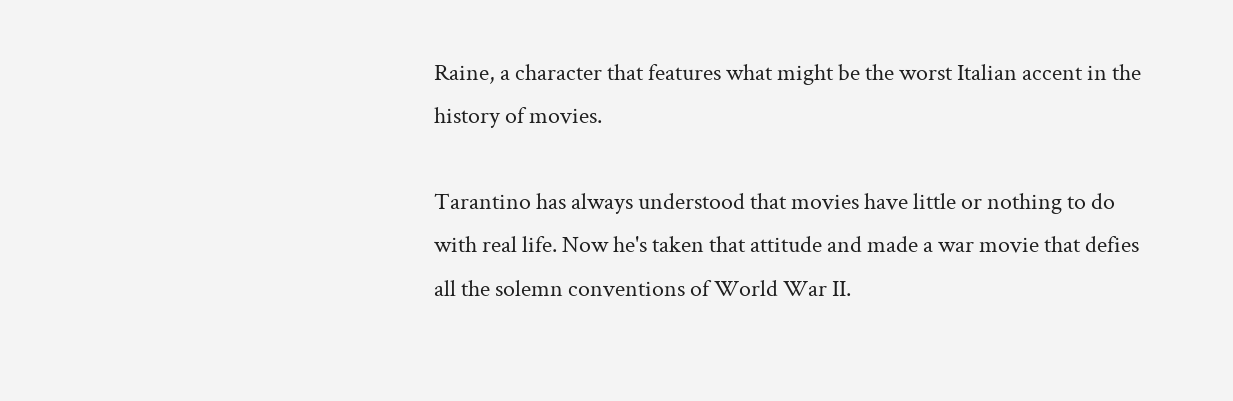Raine, a character that features what might be the worst Italian accent in the history of movies.

Tarantino has always understood that movies have little or nothing to do with real life. Now he's taken that attitude and made a war movie that defies all the solemn conventions of World War II.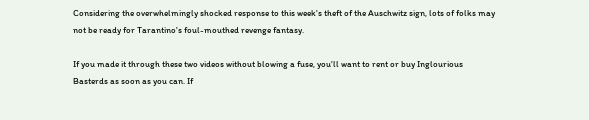Considering the overwhelmingly shocked response to this week's theft of the Auschwitz sign, lots of folks may not be ready for Tarantino's foul-mouthed revenge fantasy.

If you made it through these two videos without blowing a fuse, you'll want to rent or buy Inglourious Basterds as soon as you can. If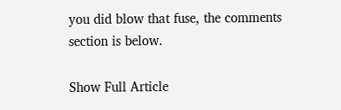you did blow that fuse, the comments section is below.

Show Full Article